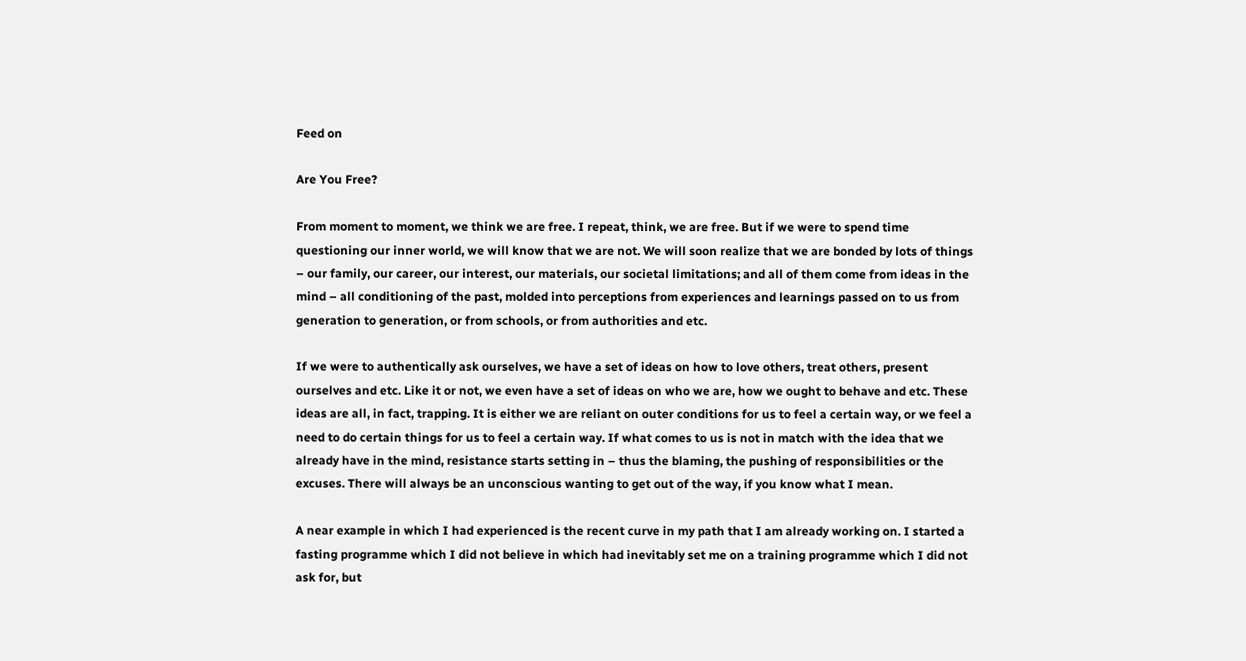Feed on

Are You Free?

From moment to moment, we think we are free. I repeat, think, we are free. But if we were to spend time questioning our inner world, we will know that we are not. We will soon realize that we are bonded by lots of things – our family, our career, our interest, our materials, our societal limitations; and all of them come from ideas in the mind – all conditioning of the past, molded into perceptions from experiences and learnings passed on to us from generation to generation, or from schools, or from authorities and etc.

If we were to authentically ask ourselves, we have a set of ideas on how to love others, treat others, present ourselves and etc. Like it or not, we even have a set of ideas on who we are, how we ought to behave and etc. These ideas are all, in fact, trapping. It is either we are reliant on outer conditions for us to feel a certain way, or we feel a need to do certain things for us to feel a certain way. If what comes to us is not in match with the idea that we already have in the mind, resistance starts setting in – thus the blaming, the pushing of responsibilities or the excuses. There will always be an unconscious wanting to get out of the way, if you know what I mean.

A near example in which I had experienced is the recent curve in my path that I am already working on. I started a fasting programme which I did not believe in which had inevitably set me on a training programme which I did not ask for, but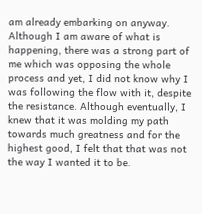am already embarking on anyway. Although I am aware of what is happening, there was a strong part of me which was opposing the whole process and yet, I did not know why I was following the flow with it, despite the resistance. Although eventually, I knew that it was molding my path towards much greatness and for the highest good, I felt that that was not the way I wanted it to be.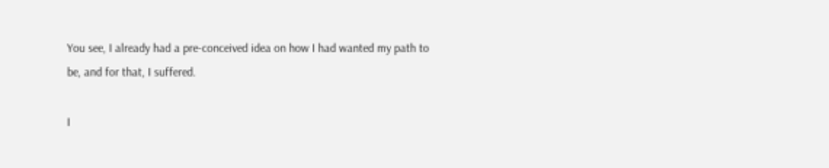You see, I already had a pre-conceived idea on how I had wanted my path to be, and for that, I suffered.

I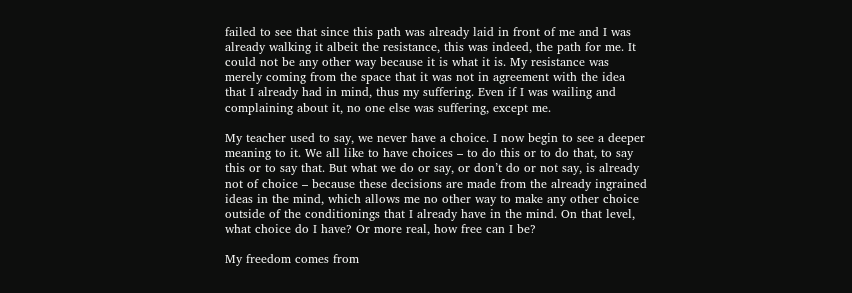failed to see that since this path was already laid in front of me and I was already walking it albeit the resistance, this was indeed, the path for me. It could not be any other way because it is what it is. My resistance was merely coming from the space that it was not in agreement with the idea that I already had in mind, thus my suffering. Even if I was wailing and complaining about it, no one else was suffering, except me.

My teacher used to say, we never have a choice. I now begin to see a deeper meaning to it. We all like to have choices – to do this or to do that, to say this or to say that. But what we do or say, or don’t do or not say, is already not of choice – because these decisions are made from the already ingrained ideas in the mind, which allows me no other way to make any other choice outside of the conditionings that I already have in the mind. On that level, what choice do I have? Or more real, how free can I be?

My freedom comes from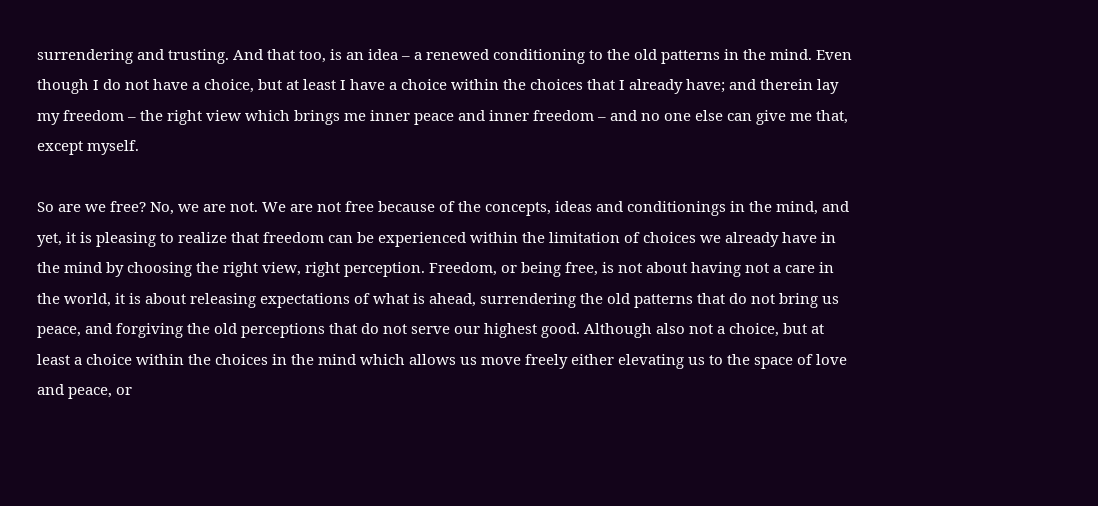surrendering and trusting. And that too, is an idea – a renewed conditioning to the old patterns in the mind. Even though I do not have a choice, but at least I have a choice within the choices that I already have; and therein lay my freedom – the right view which brings me inner peace and inner freedom – and no one else can give me that, except myself.

So are we free? No, we are not. We are not free because of the concepts, ideas and conditionings in the mind, and yet, it is pleasing to realize that freedom can be experienced within the limitation of choices we already have in the mind by choosing the right view, right perception. Freedom, or being free, is not about having not a care in the world, it is about releasing expectations of what is ahead, surrendering the old patterns that do not bring us peace, and forgiving the old perceptions that do not serve our highest good. Although also not a choice, but at least a choice within the choices in the mind which allows us move freely either elevating us to the space of love and peace, or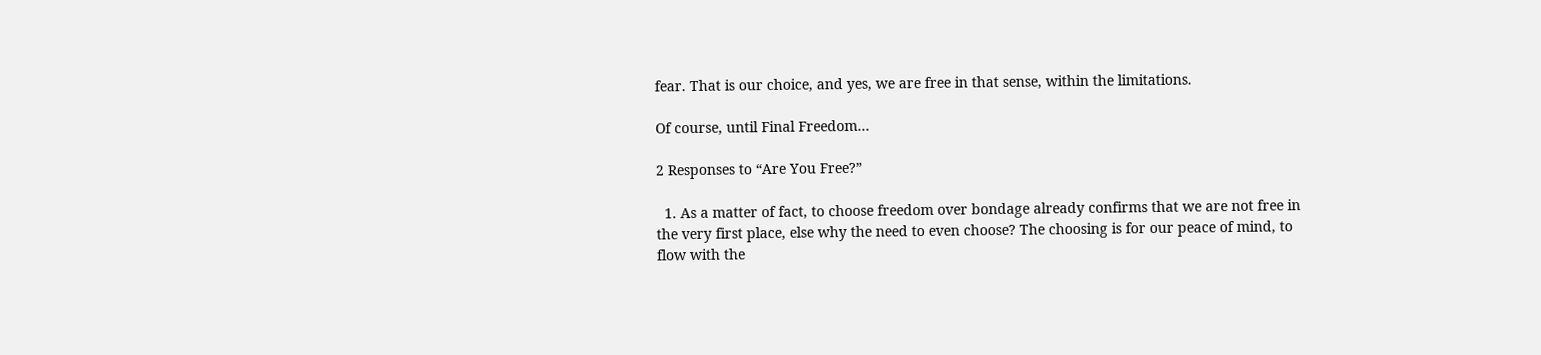fear. That is our choice, and yes, we are free in that sense, within the limitations.

Of course, until Final Freedom…

2 Responses to “Are You Free?”

  1. As a matter of fact, to choose freedom over bondage already confirms that we are not free in the very first place, else why the need to even choose? The choosing is for our peace of mind, to flow with the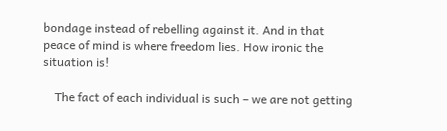bondage instead of rebelling against it. And in that peace of mind is where freedom lies. How ironic the situation is!

    The fact of each individual is such – we are not getting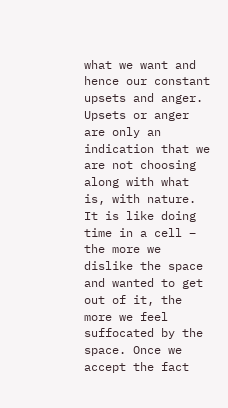what we want and hence our constant upsets and anger. Upsets or anger are only an indication that we are not choosing along with what is, with nature. It is like doing time in a cell – the more we dislike the space and wanted to get out of it, the more we feel suffocated by the space. Once we accept the fact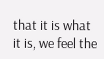that it is what it is, we feel the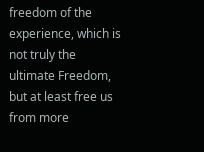freedom of the experience, which is not truly the ultimate Freedom, but at least free us from more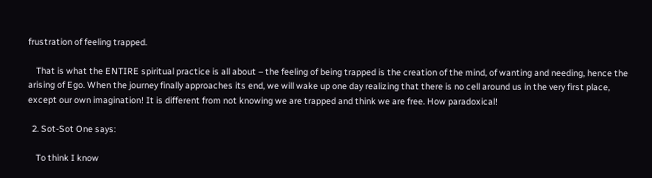frustration of feeling trapped.

    That is what the ENTIRE spiritual practice is all about – the feeling of being trapped is the creation of the mind, of wanting and needing, hence the arising of Ego. When the journey finally approaches its end, we will wake up one day realizing that there is no cell around us in the very first place, except our own imagination! It is different from not knowing we are trapped and think we are free. How paradoxical!

  2. Sot-Sot One says:

    To think I know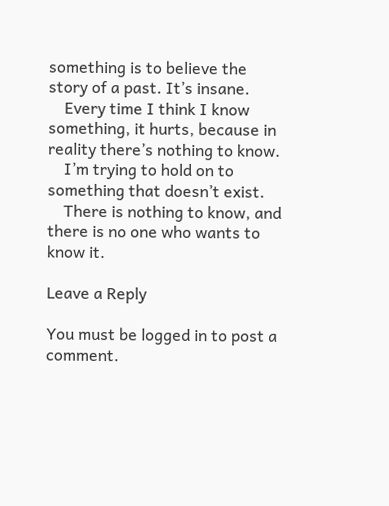something is to believe the story of a past. It’s insane.
    Every time I think I know something, it hurts, because in reality there’s nothing to know.
    I’m trying to hold on to something that doesn’t exist.
    There is nothing to know, and there is no one who wants to know it.

Leave a Reply

You must be logged in to post a comment.